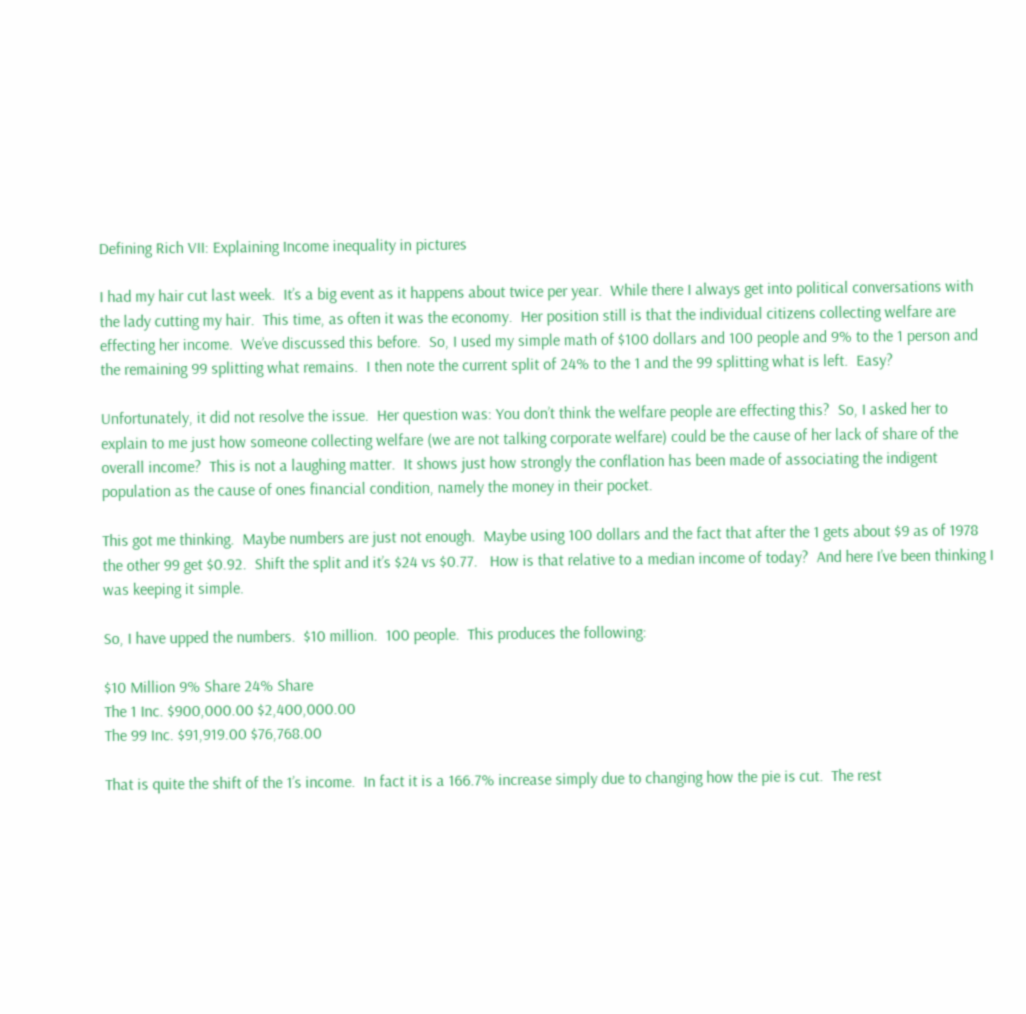Defining Rich VII: Explaining Income inequality in pictures

I had my hair cut last week.  It’s a big event as it happens about twice per year.  While there I always get into political conversations with the lady cutting my hair.  This time, as often it was the economy.  Her position still is that the individual citizens collecting welfare are effecting her income.  We’ve discussed this before.  So, I used my simple math of $100 dollars and 100 people and 9% to the 1 person and the remaining 99 splitting what remains.  I then note the current split of 24% to the 1 and the 99 splitting what is left.  Easy?

Unfortunately, it did not resolve the issue.  Her question was: You don’t think the welfare people are effecting this?  So, I asked her to explain to me just how someone collecting welfare (we are not talking corporate welfare) could be the cause of her lack of share of the overall income?  This is not a laughing matter.  It shows just how strongly the conflation has been made of associating the indigent population as the cause of ones financial condition, namely the money in their pocket.

This got me thinking.  Maybe numbers are just not enough.  Maybe using 100 dollars and the fact that after the 1 gets about $9 as of 1978 the other 99 get $0.92.  Shift the split and it’s $24 vs $0.77.   How is that relative to a median income of today?  And here I’ve been thinking I was keeping it simple.

So, I have upped the numbers.  $10 million.  100 people.  This produces the following:

$10 Million 9% Share 24% Share
The 1 Inc. $900,000.00 $2,400,000.00
The 99 Inc. $91,919.00 $76,768.00

That is quite the shift of the 1’s income.  In fact it is a 166.7% increase simply due to changing how the pie is cut.  The rest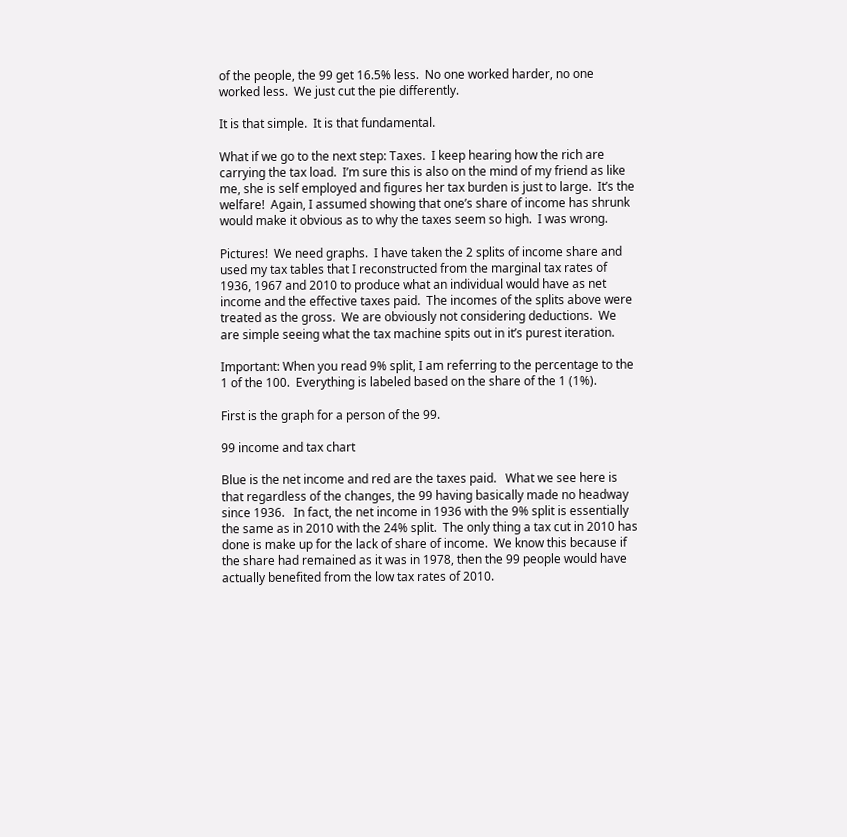of the people, the 99 get 16.5% less.  No one worked harder, no one worked less.  We just cut the pie differently.

It is that simple.  It is that fundamental.

What if we go to the next step: Taxes.  I keep hearing how the rich are carrying the tax load.  I’m sure this is also on the mind of my friend as like me, she is self employed and figures her tax burden is just to large.  It’s the welfare!  Again, I assumed showing that one’s share of income has shrunk would make it obvious as to why the taxes seem so high.  I was wrong.

Pictures!  We need graphs.  I have taken the 2 splits of income share and used my tax tables that I reconstructed from the marginal tax rates of 1936, 1967 and 2010 to produce what an individual would have as net income and the effective taxes paid.  The incomes of the splits above were treated as the gross.  We are obviously not considering deductions.  We are simple seeing what the tax machine spits out in it’s purest iteration.

Important: When you read 9% split, I am referring to the percentage to the 1 of the 100.  Everything is labeled based on the share of the 1 (1%).

First is the graph for a person of the 99.

99 income and tax chart

Blue is the net income and red are the taxes paid.   What we see here is that regardless of the changes, the 99 having basically made no headway since 1936.   In fact, the net income in 1936 with the 9% split is essentially the same as in 2010 with the 24% split.  The only thing a tax cut in 2010 has done is make up for the lack of share of income.  We know this because if the share had remained as it was in 1978, then the 99 people would have actually benefited from the low tax rates of 2010.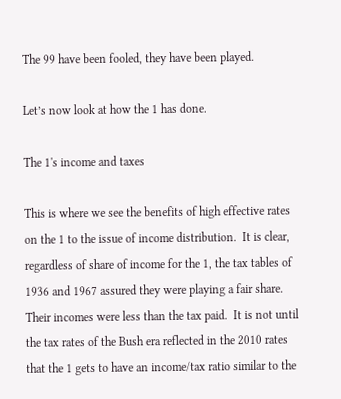The 99 have been fooled, they have been played.

Let’s now look at how the 1 has done.

The 1's income and taxes

This is where we see the benefits of high effective rates on the 1 to the issue of income distribution.  It is clear, regardless of share of income for the 1, the tax tables of 1936 and 1967 assured they were playing a fair share.  Their incomes were less than the tax paid.  It is not until the tax rates of the Bush era reflected in the 2010 rates that the 1 gets to have an income/tax ratio similar to the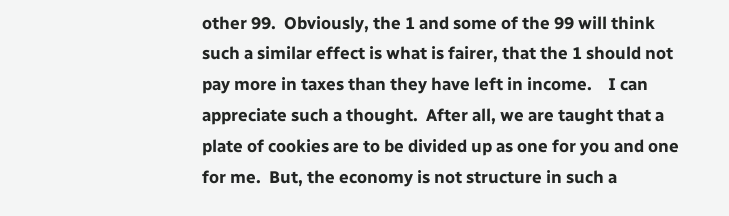other 99.  Obviously, the 1 and some of the 99 will think such a similar effect is what is fairer, that the 1 should not pay more in taxes than they have left in income.    I can appreciate such a thought.  After all, we are taught that a plate of cookies are to be divided up as one for you and one for me.  But, the economy is not structure in such a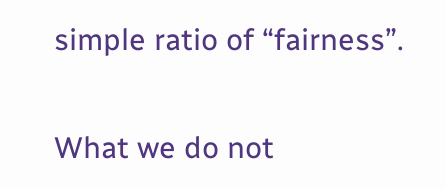simple ratio of “fairness”.

What we do not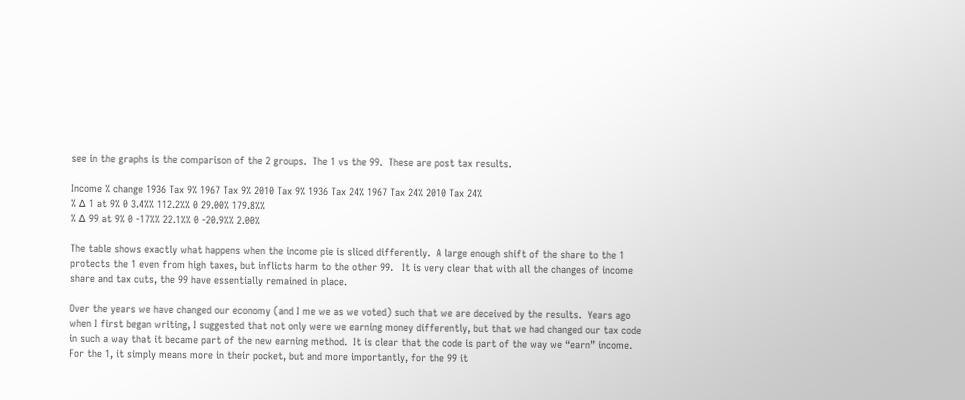see in the graphs is the comparison of the 2 groups.  The 1 vs the 99.  These are post tax results.

Income % change 1936 Tax 9% 1967 Tax 9% 2010 Tax 9% 1936 Tax 24% 1967 Tax 24% 2010 Tax 24%
% ∆ 1 at 9% 0 3.4%% 112.2%% 0 29.00% 179.8%%
% ∆ 99 at 9% 0 -17%% 22.1%% 0 -20.9%% 2.00%

The table shows exactly what happens when the income pie is sliced differently.  A large enough shift of the share to the 1 protects the 1 even from high taxes, but inflicts harm to the other 99.   It is very clear that with all the changes of income share and tax cuts, the 99 have essentially remained in place.

Over the years we have changed our economy (and I me we as we voted) such that we are deceived by the results.  Years ago when I first began writing, I suggested that not only were we earning money differently, but that we had changed our tax code in such a way that it became part of the new earning method.  It is clear that the code is part of the way we “earn” income.  For the 1, it simply means more in their pocket, but and more importantly, for the 99 it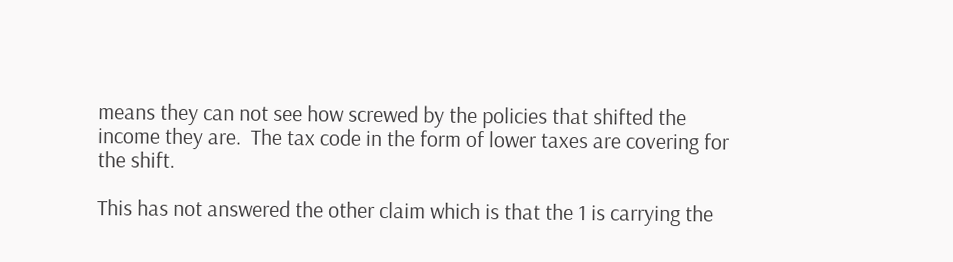means they can not see how screwed by the policies that shifted the income they are.  The tax code in the form of lower taxes are covering for the shift.

This has not answered the other claim which is that the 1 is carrying the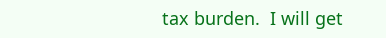tax burden.  I will get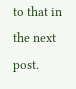to that in the next post.